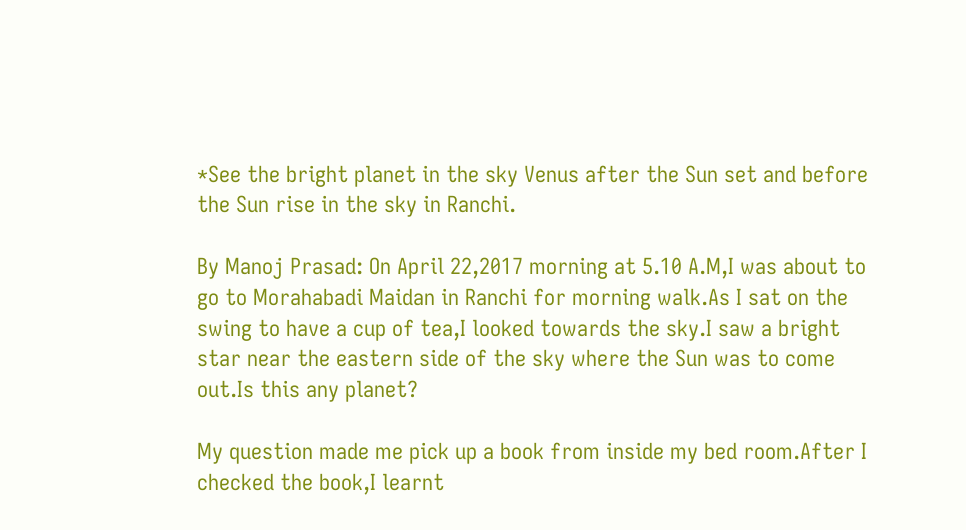*See the bright planet in the sky Venus after the Sun set and before the Sun rise in the sky in Ranchi.

By Manoj Prasad: On April 22,2017 morning at 5.10 A.M,I was about to go to Morahabadi Maidan in Ranchi for morning walk.As I sat on the swing to have a cup of tea,I looked towards the sky.I saw a bright star near the eastern side of the sky where the Sun was to come out.Is this any planet?

My question made me pick up a book from inside my bed room.After I checked the book,I learnt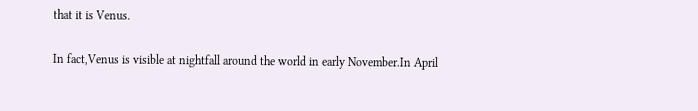that it is Venus.

In fact,Venus is visible at nightfall around the world in early November.In April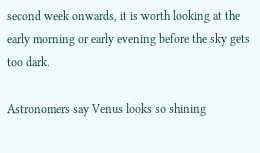second week onwards, it is worth looking at the early morning or early evening before the sky gets too dark.

Astronomers say Venus looks so shining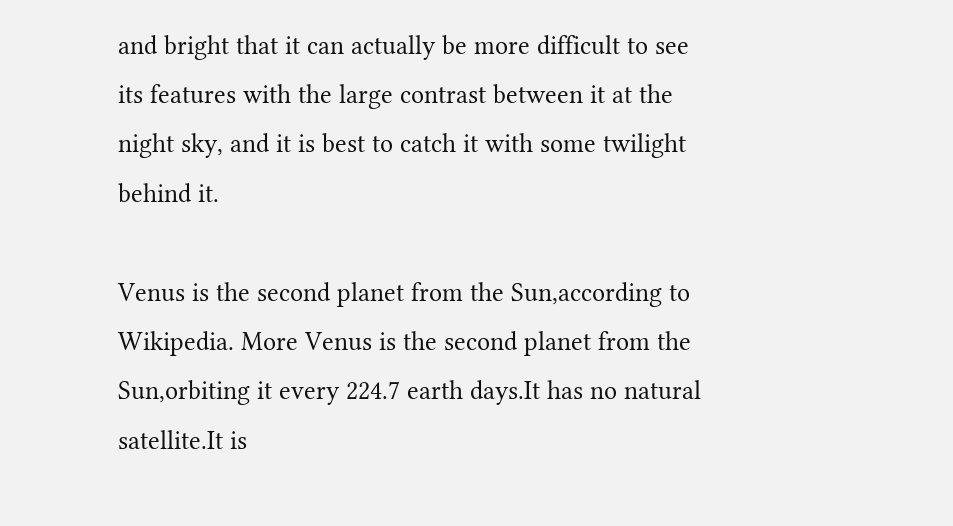and bright that it can actually be more difficult to see its features with the large contrast between it at the night sky, and it is best to catch it with some twilight behind it.

Venus is the second planet from the Sun,according to Wikipedia. More Venus is the second planet from the Sun,orbiting it every 224.7 earth days.It has no natural satellite.It is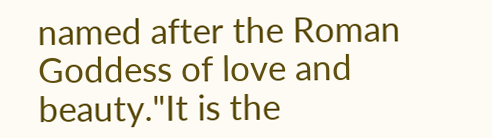named after the Roman Goddess of love and beauty."It is the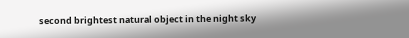second brightest natural object in the night sky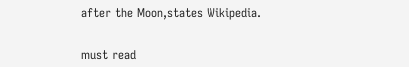after the Moon,states Wikipedia.


must read